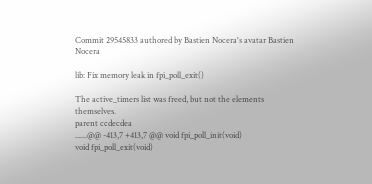Commit 29545833 authored by Bastien Nocera's avatar Bastien Nocera

lib: Fix memory leak in fpi_poll_exit()

The active_timers list was freed, but not the elements themselves.
parent ccdecdea
......@@ -413,7 +413,7 @@ void fpi_poll_init(void)
void fpi_poll_exit(void)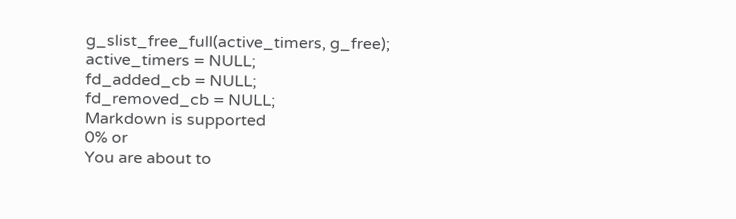g_slist_free_full(active_timers, g_free);
active_timers = NULL;
fd_added_cb = NULL;
fd_removed_cb = NULL;
Markdown is supported
0% or
You are about to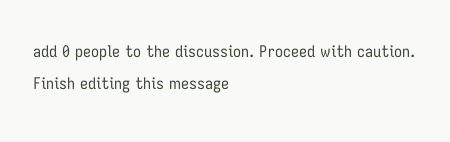add 0 people to the discussion. Proceed with caution.
Finish editing this message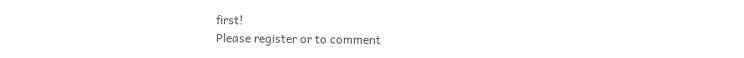first!
Please register or to comment